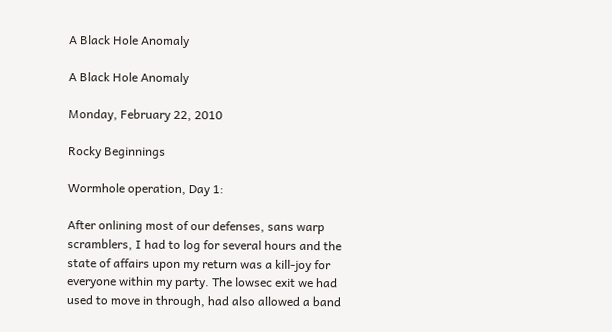A Black Hole Anomaly

A Black Hole Anomaly

Monday, February 22, 2010

Rocky Beginnings

Wormhole operation, Day 1:

After onlining most of our defenses, sans warp scramblers, I had to log for several hours and the state of affairs upon my return was a kill-joy for everyone within my party. The lowsec exit we had used to move in through, had also allowed a band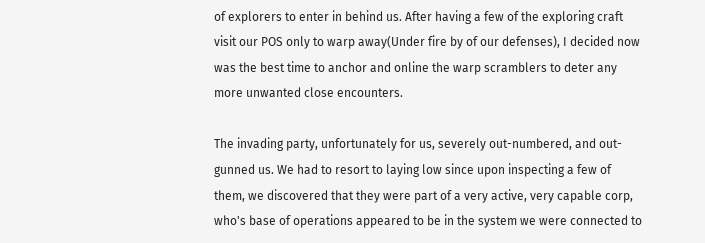of explorers to enter in behind us. After having a few of the exploring craft visit our POS only to warp away(Under fire by of our defenses), I decided now was the best time to anchor and online the warp scramblers to deter any more unwanted close encounters.

The invading party, unfortunately for us, severely out-numbered, and out-gunned us. We had to resort to laying low since upon inspecting a few of them, we discovered that they were part of a very active, very capable corp, who's base of operations appeared to be in the system we were connected to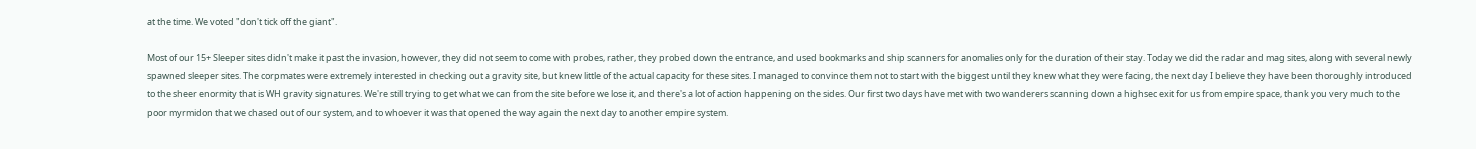at the time. We voted "don't tick off the giant".

Most of our 15+ Sleeper sites didn't make it past the invasion, however, they did not seem to come with probes, rather, they probed down the entrance, and used bookmarks and ship scanners for anomalies only for the duration of their stay. Today we did the radar and mag sites, along with several newly spawned sleeper sites. The corpmates were extremely interested in checking out a gravity site, but knew little of the actual capacity for these sites. I managed to convince them not to start with the biggest until they knew what they were facing, the next day I believe they have been thoroughly introduced to the sheer enormity that is WH gravity signatures. We're still trying to get what we can from the site before we lose it, and there's a lot of action happening on the sides. Our first two days have met with two wanderers scanning down a highsec exit for us from empire space, thank you very much to the poor myrmidon that we chased out of our system, and to whoever it was that opened the way again the next day to another empire system.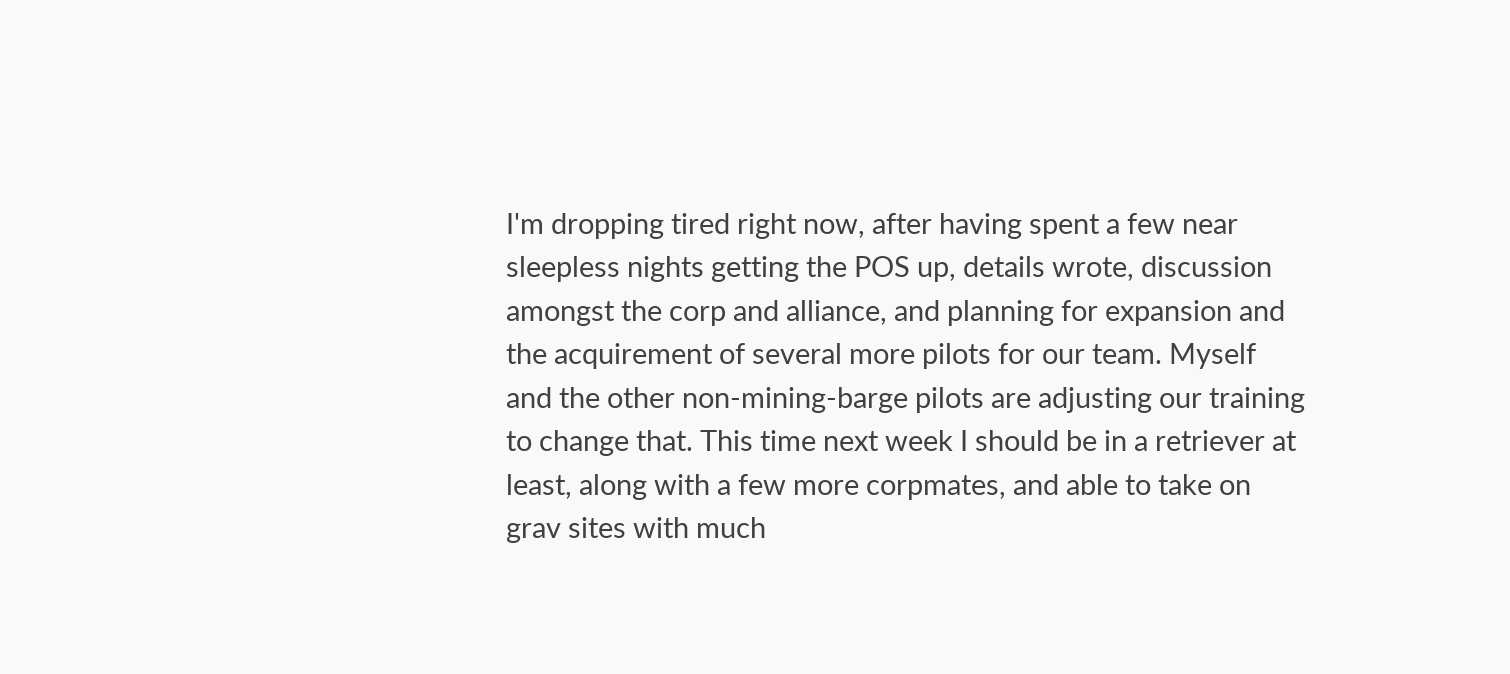I'm dropping tired right now, after having spent a few near sleepless nights getting the POS up, details wrote, discussion amongst the corp and alliance, and planning for expansion and the acquirement of several more pilots for our team. Myself and the other non-mining-barge pilots are adjusting our training to change that. This time next week I should be in a retriever at least, along with a few more corpmates, and able to take on grav sites with much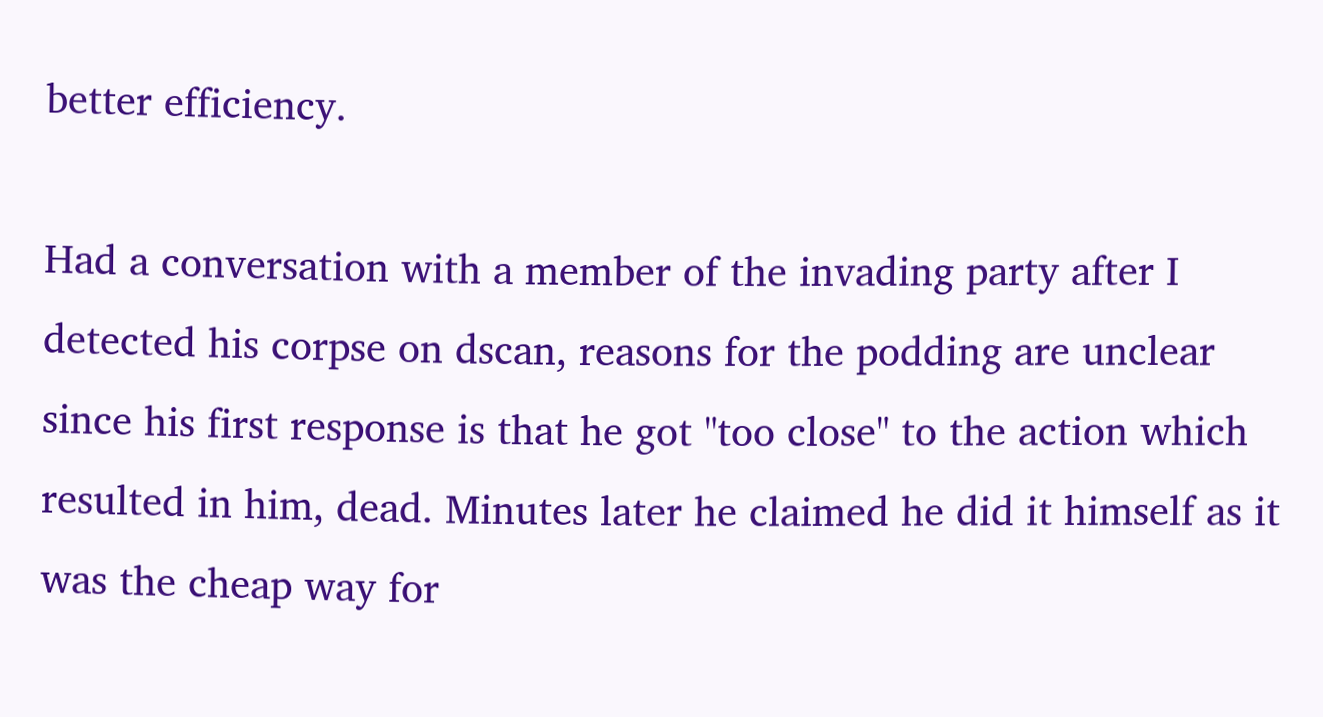better efficiency.

Had a conversation with a member of the invading party after I detected his corpse on dscan, reasons for the podding are unclear since his first response is that he got "too close" to the action which resulted in him, dead. Minutes later he claimed he did it himself as it was the cheap way for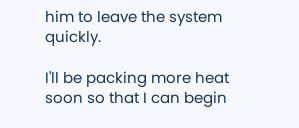him to leave the system quickly.

I'll be packing more heat soon so that I can begin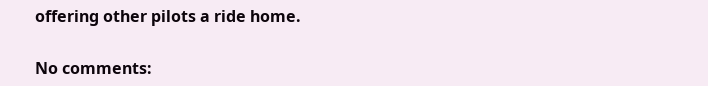offering other pilots a ride home.

No comments: